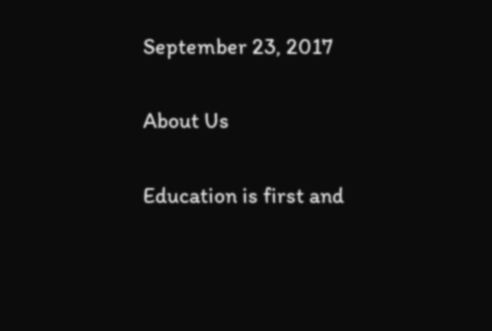September 23, 2017

About Us

Education is first and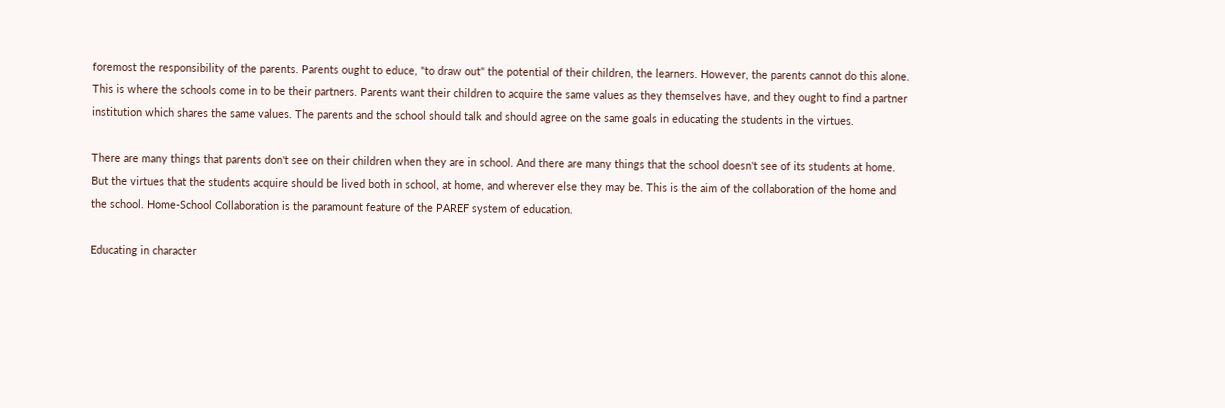foremost the responsibility of the parents. Parents ought to educe, "to draw out" the potential of their children, the learners. However, the parents cannot do this alone. This is where the schools come in to be their partners. Parents want their children to acquire the same values as they themselves have, and they ought to find a partner institution which shares the same values. The parents and the school should talk and should agree on the same goals in educating the students in the virtues.

There are many things that parents don't see on their children when they are in school. And there are many things that the school doesn't see of its students at home. But the virtues that the students acquire should be lived both in school, at home, and wherever else they may be. This is the aim of the collaboration of the home and the school. Home-School Collaboration is the paramount feature of the PAREF system of education.

Educating in character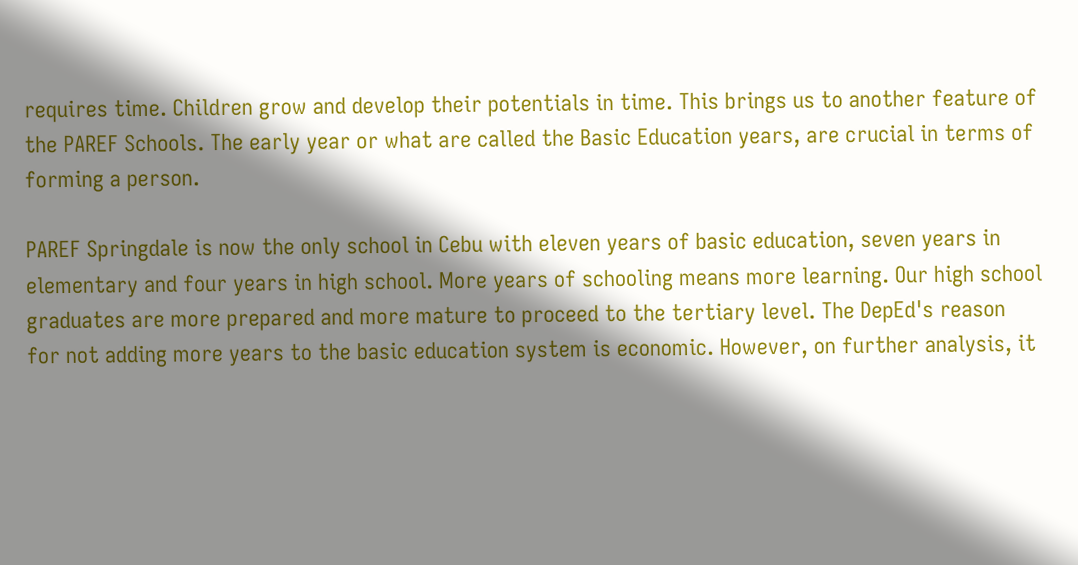requires time. Children grow and develop their potentials in time. This brings us to another feature of the PAREF Schools. The early year or what are called the Basic Education years, are crucial in terms of forming a person.

PAREF Springdale is now the only school in Cebu with eleven years of basic education, seven years in elementary and four years in high school. More years of schooling means more learning. Our high school graduates are more prepared and more mature to proceed to the tertiary level. The DepEd's reason for not adding more years to the basic education system is economic. However, on further analysis, it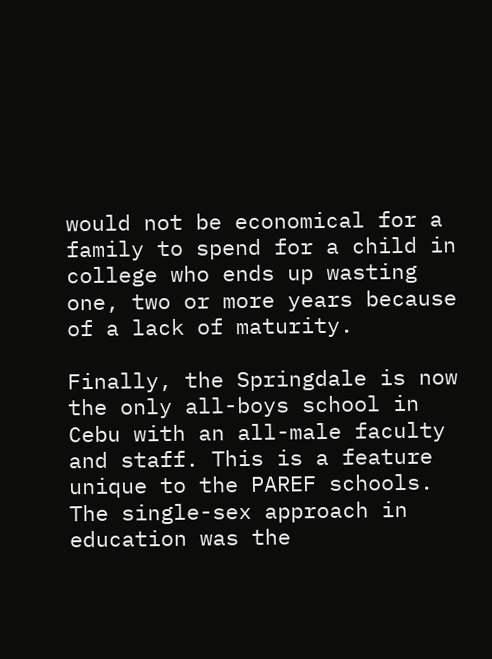would not be economical for a family to spend for a child in college who ends up wasting one, two or more years because of a lack of maturity.

Finally, the Springdale is now the only all-boys school in Cebu with an all-male faculty and staff. This is a feature unique to the PAREF schools. The single-sex approach in education was the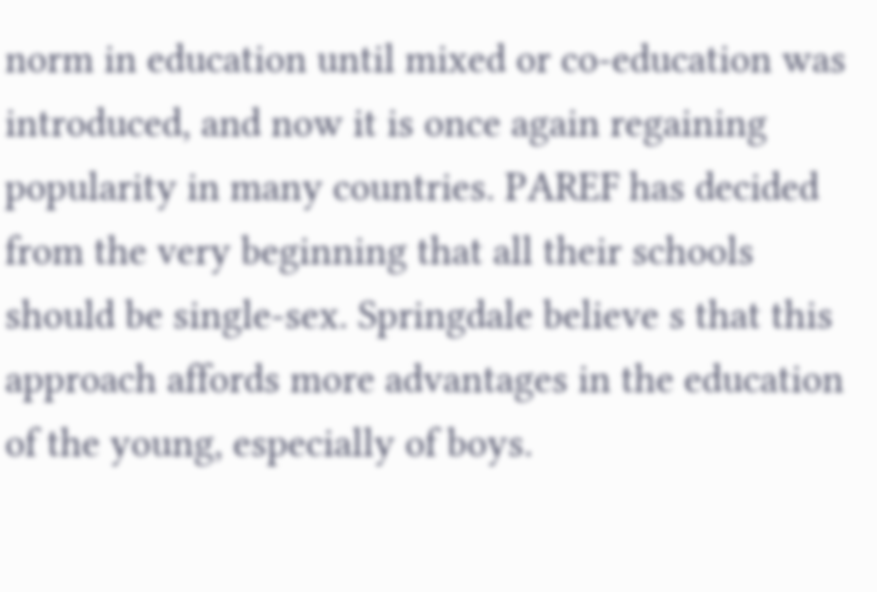norm in education until mixed or co-education was introduced, and now it is once again regaining popularity in many countries. PAREF has decided from the very beginning that all their schools should be single-sex. Springdale believe s that this approach affords more advantages in the education of the young, especially of boys.